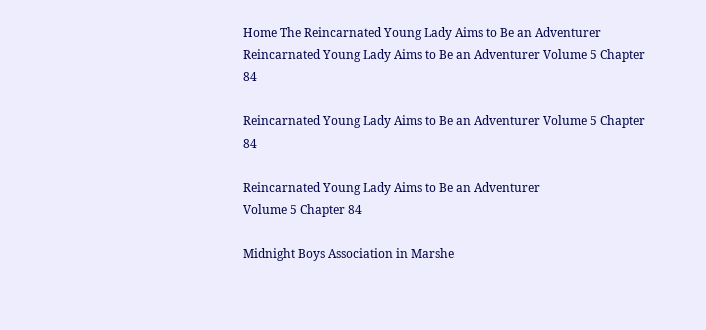Home The Reincarnated Young Lady Aims to Be an Adventurer Reincarnated Young Lady Aims to Be an Adventurer Volume 5 Chapter 84

Reincarnated Young Lady Aims to Be an Adventurer Volume 5 Chapter 84

Reincarnated Young Lady Aims to Be an Adventurer
Volume 5 Chapter 84

Midnight Boys Association in Marshe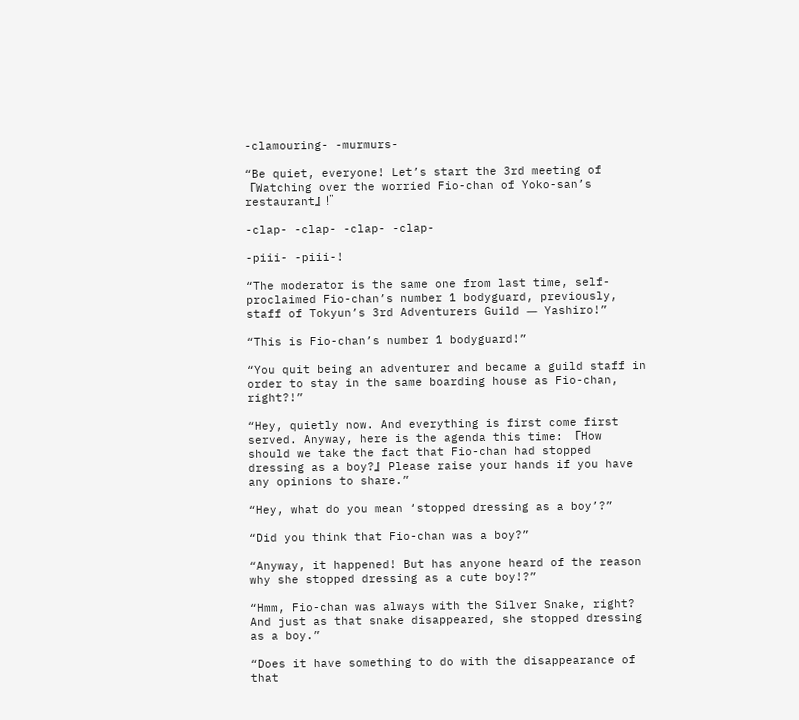-clamouring- -murmurs-

“Be quiet, everyone! Let’s start the 3rd meeting of 『Watching over the worried Fio-chan of Yoko-san’s restaurant』!”

-clap- -clap- -clap- -clap-

-piii- -piii-!

“The moderator is the same one from last time, self-proclaimed Fio-chan’s number 1 bodyguard, previously, staff of Tokyun’s 3rd Adventurers Guild ― Yashiro!”

“This is Fio-chan’s number 1 bodyguard!”

“You quit being an adventurer and became a guild staff in order to stay in the same boarding house as Fio-chan, right?!”

“Hey, quietly now. And everything is first come first served. Anyway, here is the agenda this time: 『How should we take the fact that Fio-chan had stopped dressing as a boy?』 Please raise your hands if you have any opinions to share.”

“Hey, what do you mean ‘stopped dressing as a boy’?”

“Did you think that Fio-chan was a boy?”

“Anyway, it happened! But has anyone heard of the reason why she stopped dressing as a cute boy!?”

“Hmm, Fio-chan was always with the Silver Snake, right? And just as that snake disappeared, she stopped dressing as a boy.”

“Does it have something to do with the disappearance of that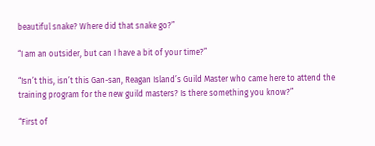beautiful snake? Where did that snake go?”

“I am an outsider, but can I have a bit of your time?”

“Isn’t this, isn’t this Gan-san, Reagan Island’s Guild Master who came here to attend the training program for the new guild masters? Is there something you know?”

“First of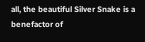all, the beautiful Silver Snake is a benefactor of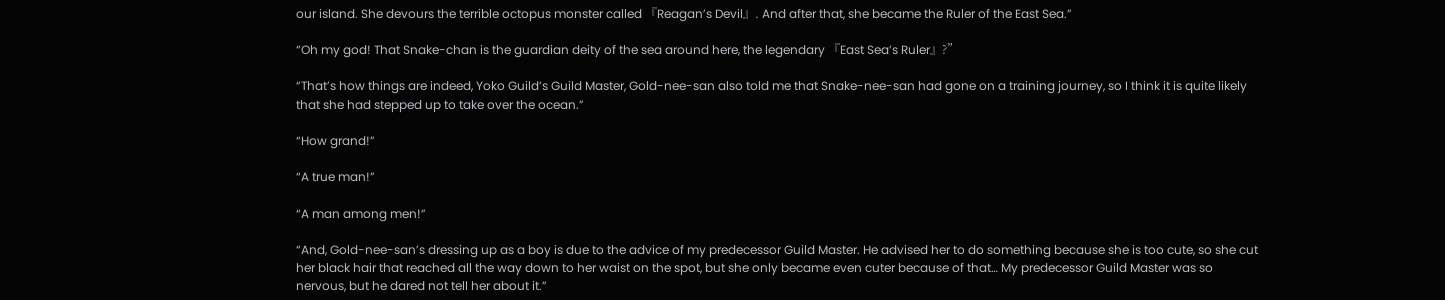our island. She devours the terrible octopus monster called 『Reagan’s Devil』. And after that, she became the Ruler of the East Sea.”

“Oh my god! That Snake-chan is the guardian deity of the sea around here, the legendary 『East Sea’s Ruler』?”

“That’s how things are indeed, Yoko Guild’s Guild Master, Gold-nee-san also told me that Snake-nee-san had gone on a training journey, so I think it is quite likely that she had stepped up to take over the ocean.”

“How grand!”

“A true man!”

“A man among men!”

“And, Gold-nee-san’s dressing up as a boy is due to the advice of my predecessor Guild Master. He advised her to do something because she is too cute, so she cut her black hair that reached all the way down to her waist on the spot, but she only became even cuter because of that… My predecessor Guild Master was so nervous, but he dared not tell her about it.”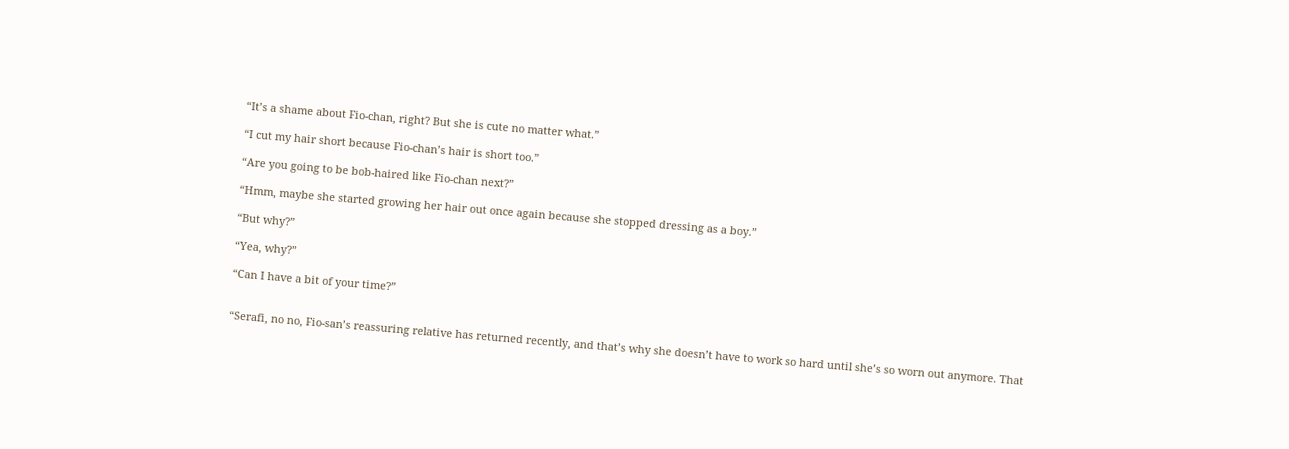“It’s a shame about Fio-chan, right? But she is cute no matter what.”

“I cut my hair short because Fio-chan’s hair is short too.”

“Are you going to be bob-haired like Fio-chan next?”

“Hmm, maybe she started growing her hair out once again because she stopped dressing as a boy.”

“But why?”

“Yea, why?”

“Can I have a bit of your time?”


“Serafi, no no, Fio-san’s reassuring relative has returned recently, and that’s why she doesn’t have to work so hard until she’s so worn out anymore. That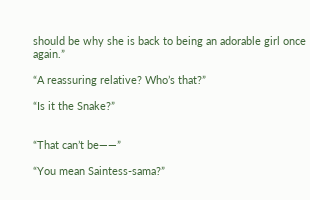should be why she is back to being an adorable girl once again.”

“A reassuring relative? Who’s that?”

“Is it the Snake?”


“That can’t be――”

“You mean Saintess-sama?”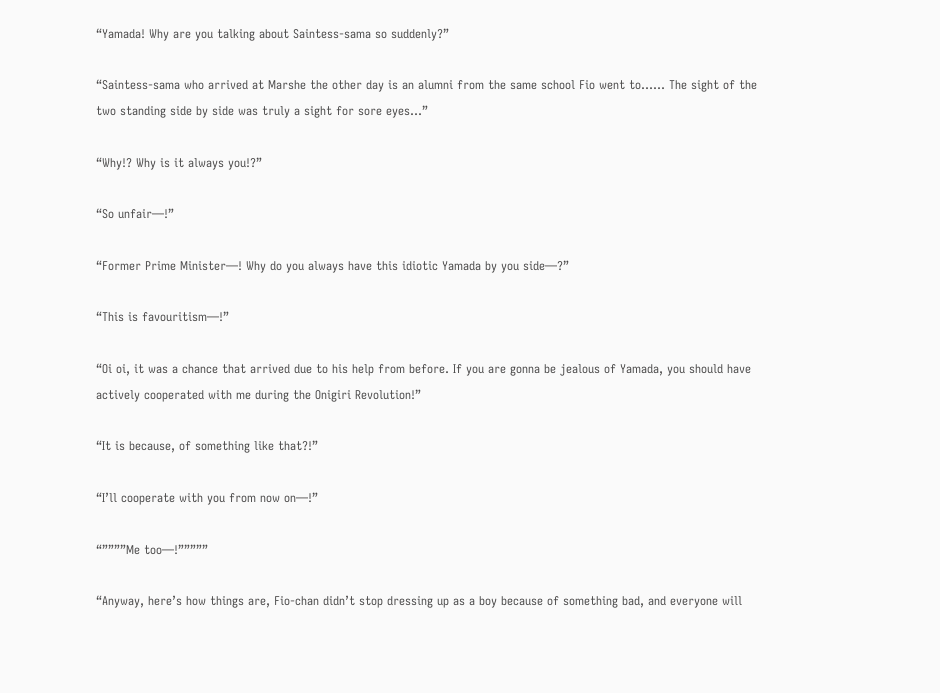“Yamada! Why are you talking about Saintess-sama so suddenly?”

“Saintess-sama who arrived at Marshe the other day is an alumni from the same school Fio went to…… The sight of the two standing side by side was truly a sight for sore eyes…”

“Why!? Why is it always you!?”

“So unfair―!”

“Former Prime Minister―! Why do you always have this idiotic Yamada by you side―?”

“This is favouritism―!”

“Oi oi, it was a chance that arrived due to his help from before. If you are gonna be jealous of Yamada, you should have actively cooperated with me during the Onigiri Revolution!”

“It is because, of something like that?!”

“I’ll cooperate with you from now on―!”

“””””Me too―!”””””

“Anyway, here’s how things are, Fio-chan didn’t stop dressing up as a boy because of something bad, and everyone will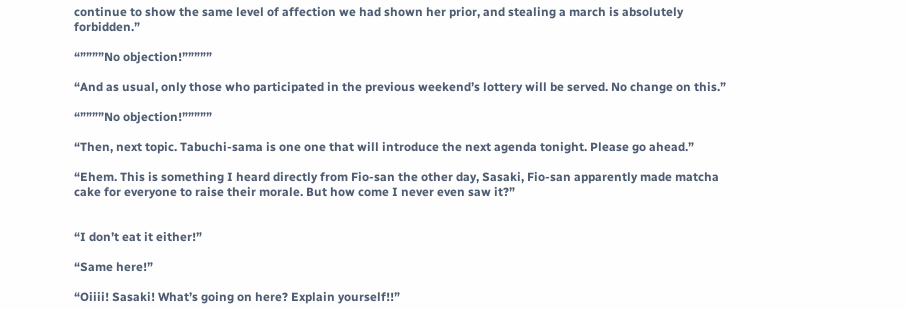continue to show the same level of affection we had shown her prior, and stealing a march is absolutely forbidden.”

“””””No objection!”””””

“And as usual, only those who participated in the previous weekend’s lottery will be served. No change on this.”

“””””No objection!”””””

“Then, next topic. Tabuchi-sama is one one that will introduce the next agenda tonight. Please go ahead.”

“Ehem. This is something I heard directly from Fio-san the other day, Sasaki, Fio-san apparently made matcha cake for everyone to raise their morale. But how come I never even saw it?”


“I don’t eat it either!”

“Same here!”

“Oiiii! Sasaki! What’s going on here? Explain yourself!!”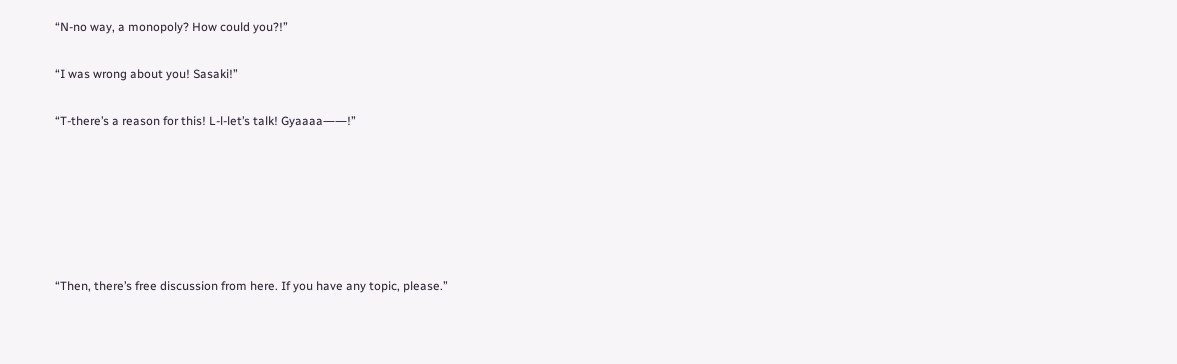“N-no way, a monopoly? How could you?!”

“I was wrong about you! Sasaki!”

“T-there’s a reason for this! L-l-let’s talk! Gyaaaa――!”






“Then, there’s free discussion from here. If you have any topic, please.”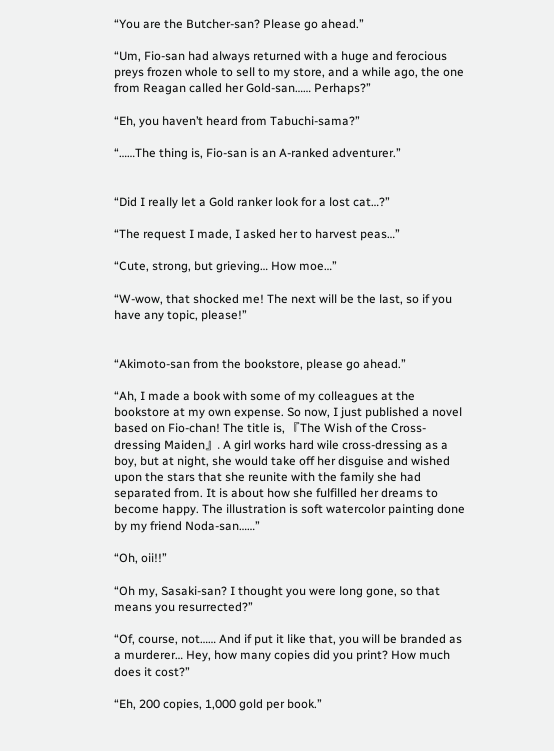“You are the Butcher-san? Please go ahead.”

“Um, Fio-san had always returned with a huge and ferocious preys frozen whole to sell to my store, and a while ago, the one from Reagan called her Gold-san…… Perhaps?”

“Eh, you haven’t heard from Tabuchi-sama?”

“……The thing is, Fio-san is an A-ranked adventurer.”


“Did I really let a Gold ranker look for a lost cat…?”

“The request I made, I asked her to harvest peas…”

“Cute, strong, but grieving… How moe…”

“W-wow, that shocked me! The next will be the last, so if you have any topic, please!”


“Akimoto-san from the bookstore, please go ahead.”

“Ah, I made a book with some of my colleagues at the bookstore at my own expense. So now, I just published a novel based on Fio-chan! The title is, 『The Wish of the Cross-dressing Maiden』. A girl works hard wile cross-dressing as a boy, but at night, she would take off her disguise and wished upon the stars that she reunite with the family she had separated from. It is about how she fulfilled her dreams to become happy. The illustration is soft watercolor painting done by my friend Noda-san……”

“Oh, oii!!”

“Oh my, Sasaki-san? I thought you were long gone, so that means you resurrected?”

“Of, course, not…… And if put it like that, you will be branded as a murderer… Hey, how many copies did you print? How much does it cost?”

“Eh, 200 copies, 1,000 gold per book.”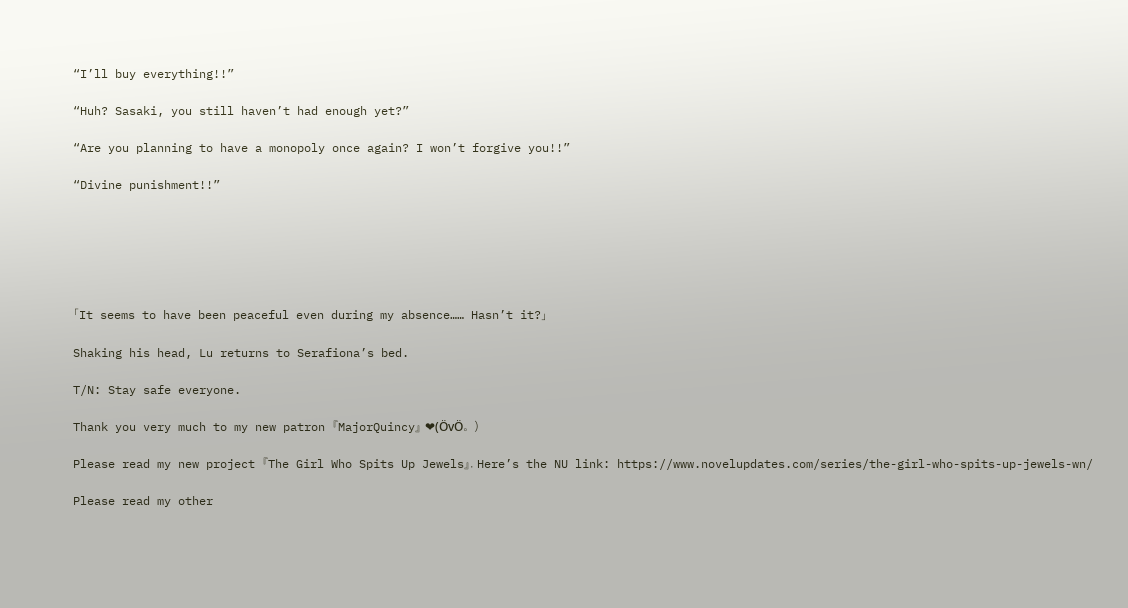“I’ll buy everything!!”

“Huh? Sasaki, you still haven’t had enough yet?”

“Are you planning to have a monopoly once again? I won’t forgive you!!”

“Divine punishment!!”






「It seems to have been peaceful even during my absence…… Hasn’t it?」

Shaking his head, Lu returns to Serafiona’s bed.

T/N: Stay safe everyone.

Thank you very much to my new patron 『MajorQuincy』 ❤(ӦvӦ。)

Please read my new project 『The Girl Who Spits Up Jewels』. Here’s the NU link: https://www.novelupdates.com/series/the-girl-who-spits-up-jewels-wn/

Please read my other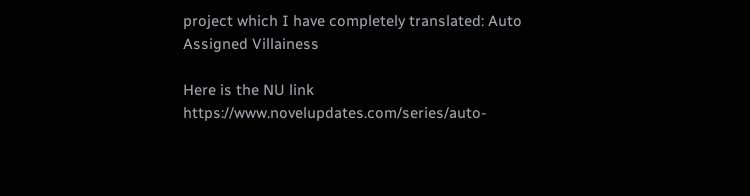project which I have completely translated: Auto Assigned Villainess

Here is the NU link https://www.novelupdates.com/series/auto-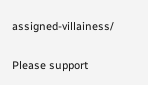assigned-villainess/

Please support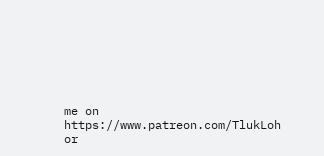me on https://www.patreon.com/TlukLoh or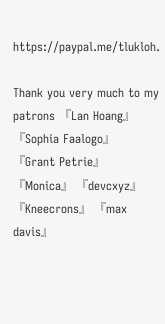https://paypal.me/tlukloh.

Thank you very much to my patrons 『Lan Hoang』 『Sophia Faalogo』 『Grant Petrie』 『Monica』 『devcxyz』 『Kneecrons』 『max davis』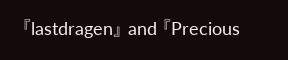『lastdragen』 and 『Precious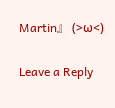Martin』 (>ω<)

Leave a Reply